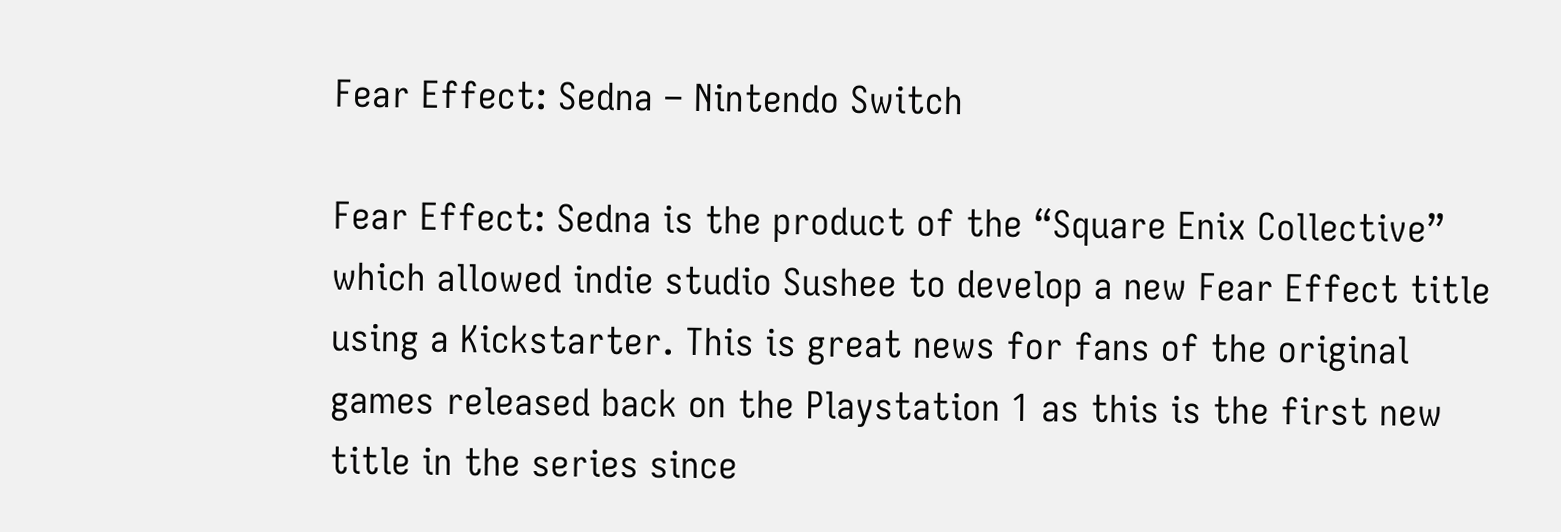Fear Effect: Sedna – Nintendo Switch

Fear Effect: Sedna is the product of the “Square Enix Collective” which allowed indie studio Sushee to develop a new Fear Effect title using a Kickstarter. This is great news for fans of the original games released back on the Playstation 1 as this is the first new title in the series since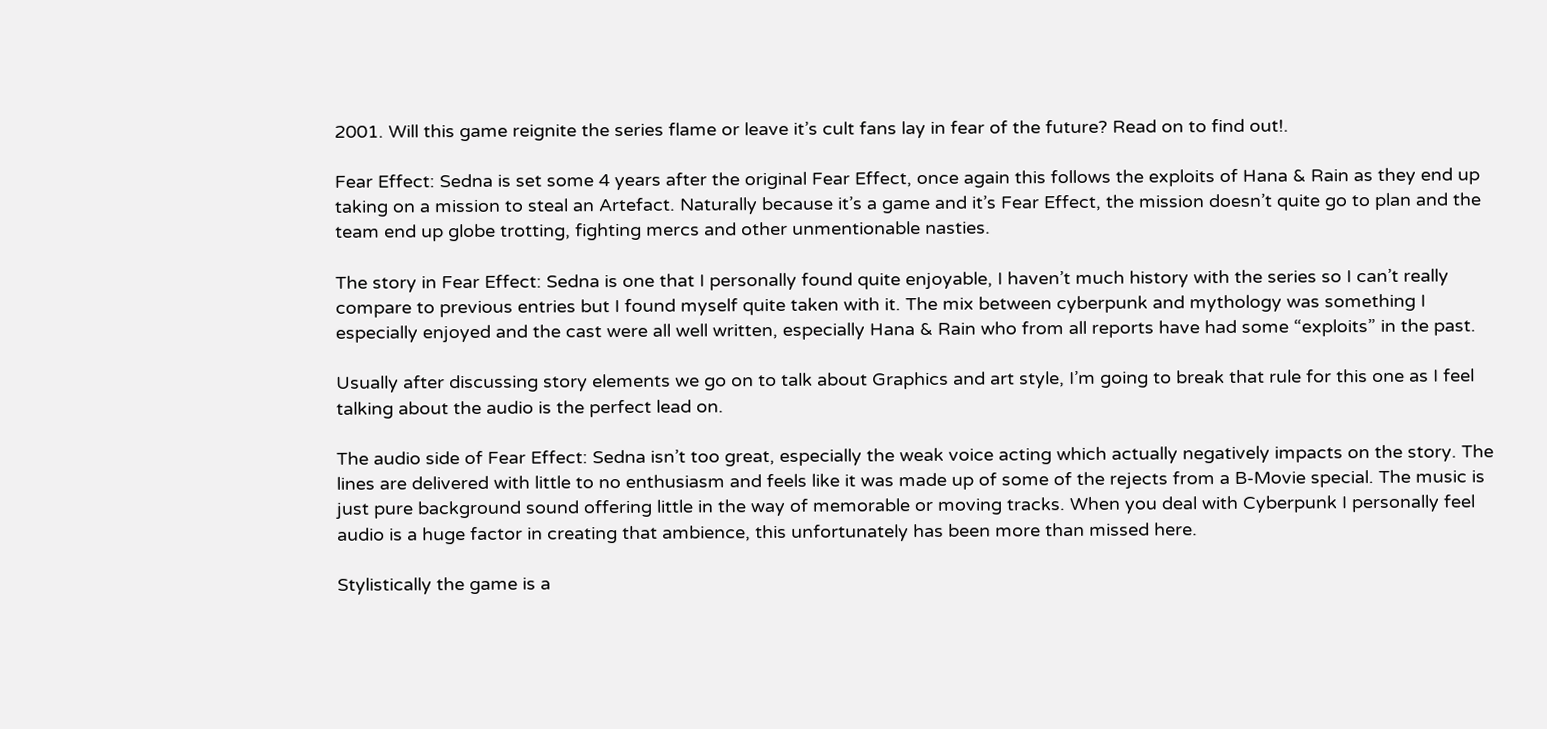2001. Will this game reignite the series flame or leave it’s cult fans lay in fear of the future? Read on to find out!.

Fear Effect: Sedna is set some 4 years after the original Fear Effect, once again this follows the exploits of Hana & Rain as they end up taking on a mission to steal an Artefact. Naturally because it’s a game and it’s Fear Effect, the mission doesn’t quite go to plan and the team end up globe trotting, fighting mercs and other unmentionable nasties.

The story in Fear Effect: Sedna is one that I personally found quite enjoyable, I haven’t much history with the series so I can’t really compare to previous entries but I found myself quite taken with it. The mix between cyberpunk and mythology was something I especially enjoyed and the cast were all well written, especially Hana & Rain who from all reports have had some “exploits” in the past.

Usually after discussing story elements we go on to talk about Graphics and art style, I’m going to break that rule for this one as I feel talking about the audio is the perfect lead on.

The audio side of Fear Effect: Sedna isn’t too great, especially the weak voice acting which actually negatively impacts on the story. The lines are delivered with little to no enthusiasm and feels like it was made up of some of the rejects from a B-Movie special. The music is just pure background sound offering little in the way of memorable or moving tracks. When you deal with Cyberpunk I personally feel audio is a huge factor in creating that ambience, this unfortunately has been more than missed here.

Stylistically the game is a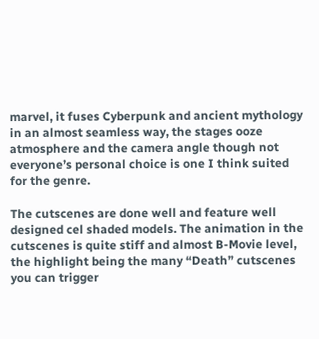marvel, it fuses Cyberpunk and ancient mythology in an almost seamless way, the stages ooze atmosphere and the camera angle though not everyone’s personal choice is one I think suited for the genre.

The cutscenes are done well and feature well designed cel shaded models. The animation in the cutscenes is quite stiff and almost B-Movie level, the highlight being the many “Death” cutscenes you can trigger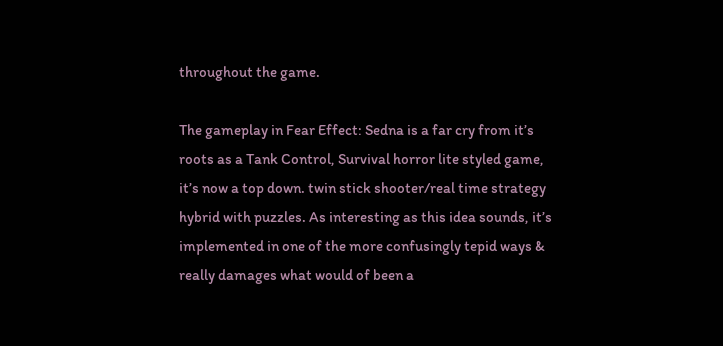throughout the game.

The gameplay in Fear Effect: Sedna is a far cry from it’s roots as a Tank Control, Survival horror lite styled game, it’s now a top down. twin stick shooter/real time strategy hybrid with puzzles. As interesting as this idea sounds, it’s implemented in one of the more confusingly tepid ways & really damages what would of been a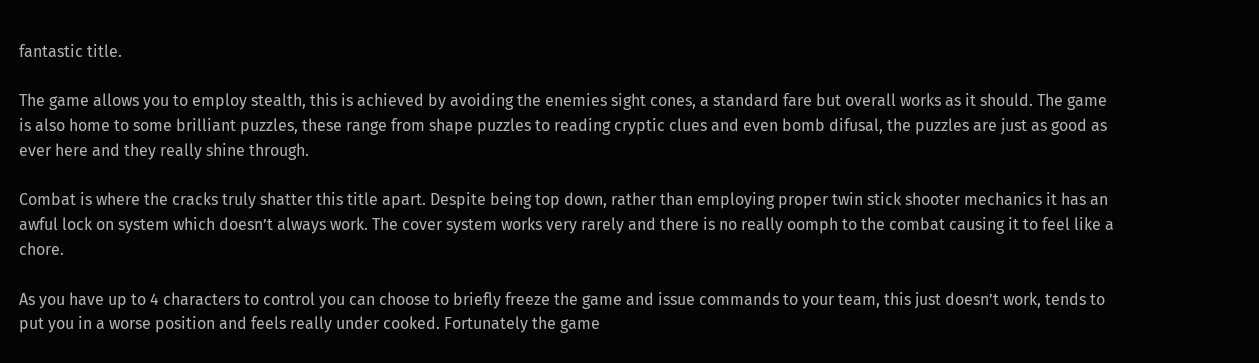fantastic title.

The game allows you to employ stealth, this is achieved by avoiding the enemies sight cones, a standard fare but overall works as it should. The game is also home to some brilliant puzzles, these range from shape puzzles to reading cryptic clues and even bomb difusal, the puzzles are just as good as ever here and they really shine through.

Combat is where the cracks truly shatter this title apart. Despite being top down, rather than employing proper twin stick shooter mechanics it has an awful lock on system which doesn’t always work. The cover system works very rarely and there is no really oomph to the combat causing it to feel like a chore.

As you have up to 4 characters to control you can choose to briefly freeze the game and issue commands to your team, this just doesn’t work, tends to put you in a worse position and feels really under cooked. Fortunately the game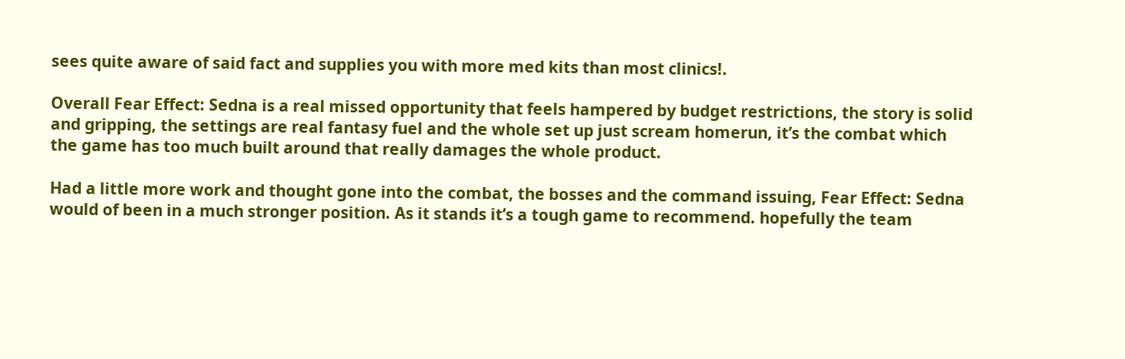sees quite aware of said fact and supplies you with more med kits than most clinics!.

Overall Fear Effect: Sedna is a real missed opportunity that feels hampered by budget restrictions, the story is solid and gripping, the settings are real fantasy fuel and the whole set up just scream homerun, it’s the combat which the game has too much built around that really damages the whole product.

Had a little more work and thought gone into the combat, the bosses and the command issuing, Fear Effect: Sedna would of been in a much stronger position. As it stands it’s a tough game to recommend. hopefully the team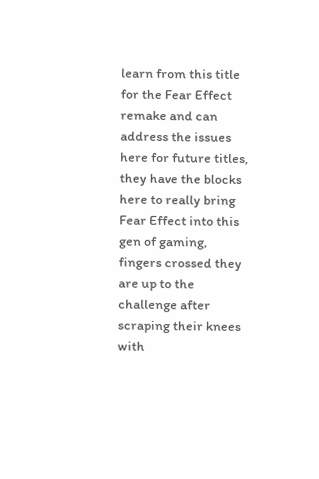learn from this title for the Fear Effect remake and can address the issues here for future titles, they have the blocks here to really bring Fear Effect into this gen of gaming, fingers crossed they are up to the challenge after scraping their knees with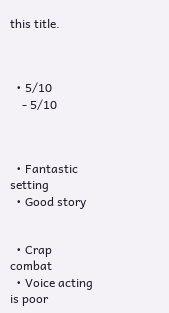this title.



  • 5/10
    - 5/10



  • Fantastic setting
  • Good story


  • Crap combat
  • Voice acting is poor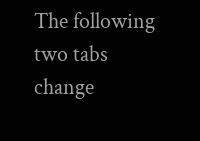The following two tabs change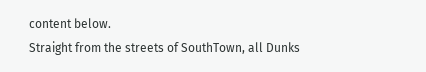content below.
Straight from the streets of SouthTown, all Dunks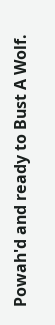Powah'd and ready to Bust A Wolf.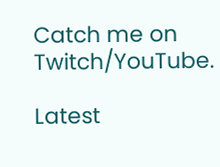Catch me on Twitch/YouTube.

Latest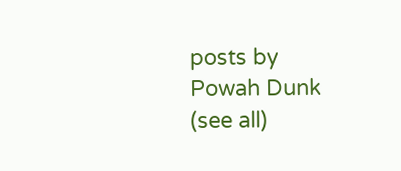posts by Powah Dunk (see all)